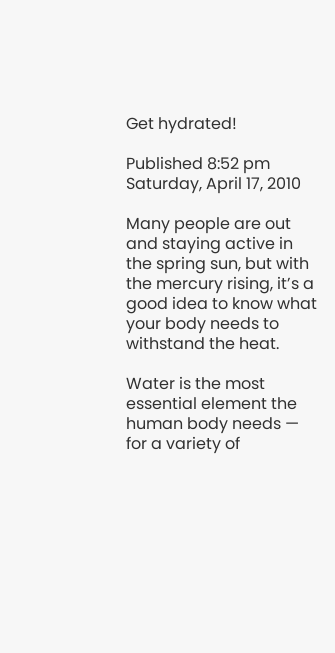Get hydrated!

Published 8:52 pm Saturday, April 17, 2010

Many people are out and staying active in the spring sun, but with the mercury rising, it’s a good idea to know what your body needs to withstand the heat.

Water is the most essential element the human body needs — for a variety of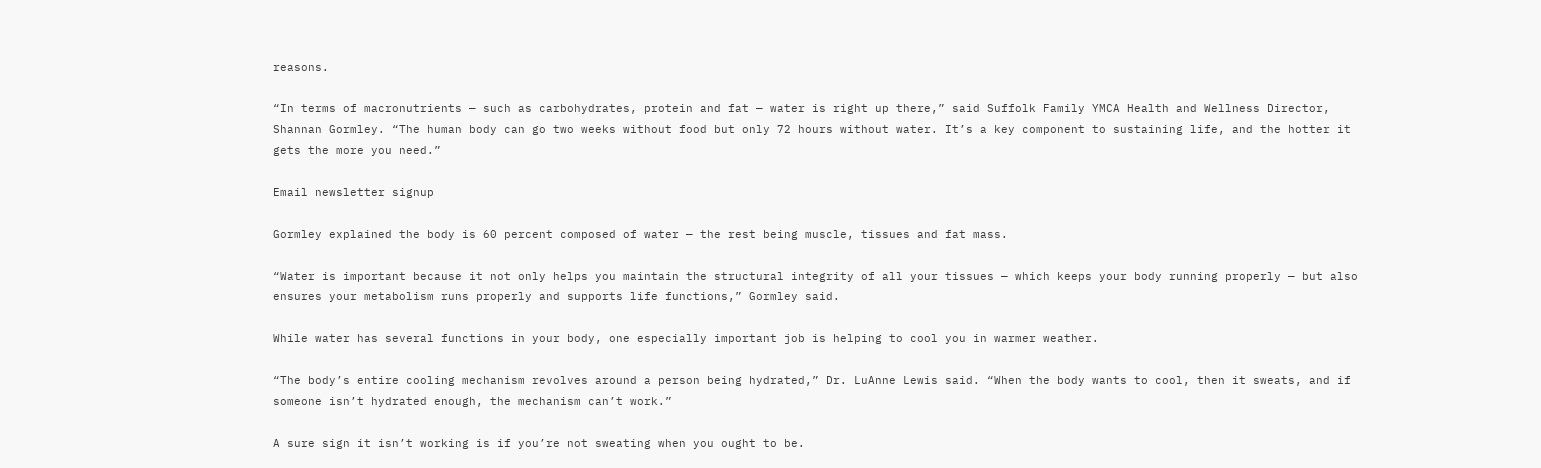reasons.

“In terms of macronutrients — such as carbohydrates, protein and fat — water is right up there,” said Suffolk Family YMCA Health and Wellness Director, Shannan Gormley. “The human body can go two weeks without food but only 72 hours without water. It’s a key component to sustaining life, and the hotter it gets the more you need.”

Email newsletter signup

Gormley explained the body is 60 percent composed of water — the rest being muscle, tissues and fat mass.

“Water is important because it not only helps you maintain the structural integrity of all your tissues — which keeps your body running properly — but also ensures your metabolism runs properly and supports life functions,” Gormley said.

While water has several functions in your body, one especially important job is helping to cool you in warmer weather.

“The body’s entire cooling mechanism revolves around a person being hydrated,” Dr. LuAnne Lewis said. “When the body wants to cool, then it sweats, and if someone isn’t hydrated enough, the mechanism can’t work.”

A sure sign it isn’t working is if you’re not sweating when you ought to be.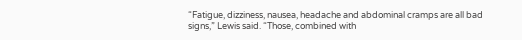“Fatigue, dizziness, nausea, headache and abdominal cramps are all bad signs,” Lewis said. “Those, combined with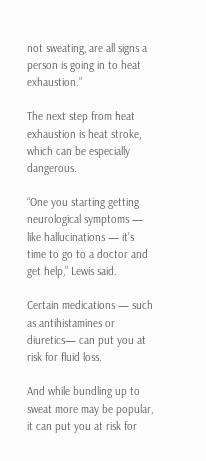not sweating, are all signs a person is going in to heat exhaustion.”

The next step from heat exhaustion is heat stroke, which can be especially dangerous.

“One you starting getting neurological symptoms — like hallucinations — it’s time to go to a doctor and get help,” Lewis said.

Certain medications — such as antihistamines or diuretics— can put you at risk for fluid loss.

And while bundling up to sweat more may be popular, it can put you at risk for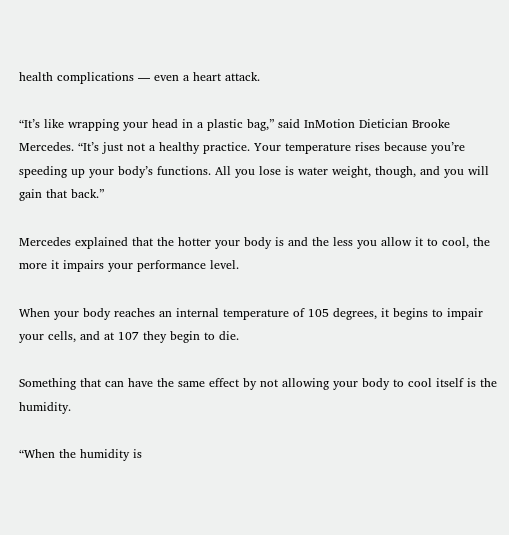health complications — even a heart attack.

“It’s like wrapping your head in a plastic bag,” said InMotion Dietician Brooke Mercedes. “It’s just not a healthy practice. Your temperature rises because you’re speeding up your body’s functions. All you lose is water weight, though, and you will gain that back.”

Mercedes explained that the hotter your body is and the less you allow it to cool, the more it impairs your performance level.

When your body reaches an internal temperature of 105 degrees, it begins to impair your cells, and at 107 they begin to die.

Something that can have the same effect by not allowing your body to cool itself is the humidity.

“When the humidity is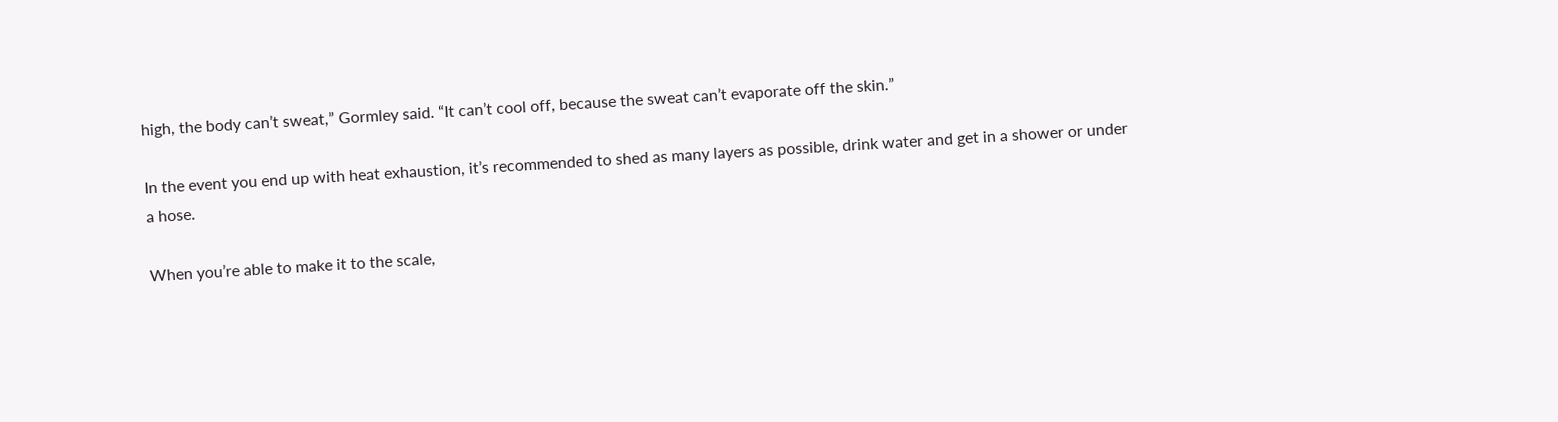high, the body can’t sweat,” Gormley said. “It can’t cool off, because the sweat can’t evaporate off the skin.”

In the event you end up with heat exhaustion, it’s recommended to shed as many layers as possible, drink water and get in a shower or under a hose.

When you’re able to make it to the scale,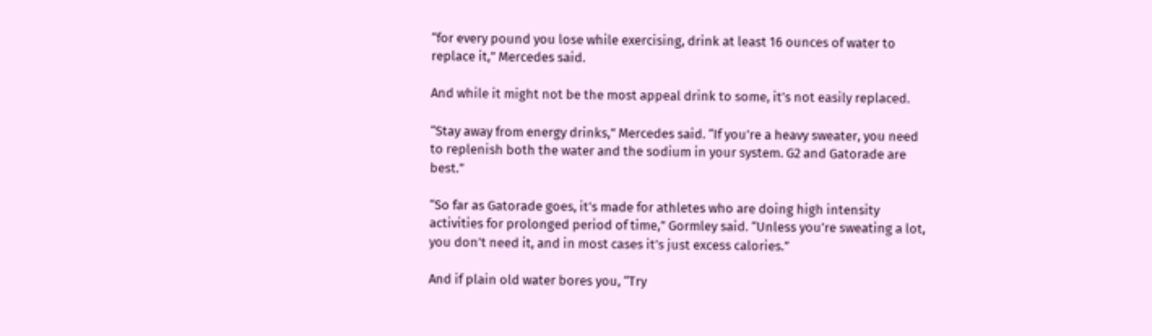“for every pound you lose while exercising, drink at least 16 ounces of water to replace it,” Mercedes said.

And while it might not be the most appeal drink to some, it’s not easily replaced.

“Stay away from energy drinks,” Mercedes said. “If you’re a heavy sweater, you need to replenish both the water and the sodium in your system. G2 and Gatorade are best.”

“So far as Gatorade goes, it’s made for athletes who are doing high intensity activities for prolonged period of time,” Gormley said. “Unless you’re sweating a lot, you don’t need it, and in most cases it’s just excess calories.”

And if plain old water bores you, “Try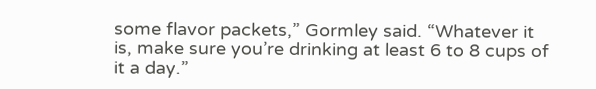some flavor packets,” Gormley said. “Whatever it is, make sure you’re drinking at least 6 to 8 cups of it a day.”